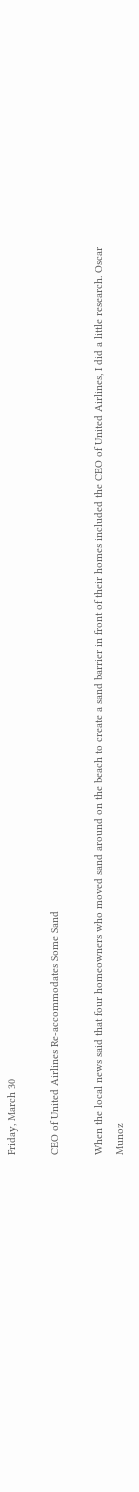Friday, March 30

CEO of United Airlines Re-accommodates Some Sand

When the local news said that four homeowners who moved sand around on the beach to create a sand barrier in front of their homes included the CEO of United Airlines, I did a little research. Oscar Munoz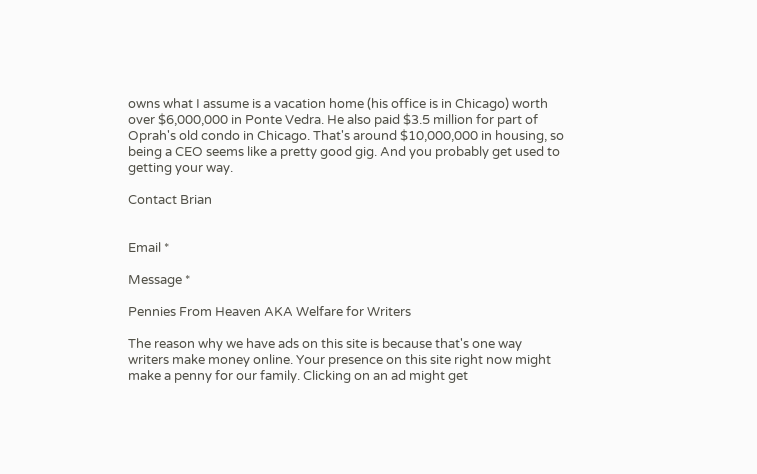owns what I assume is a vacation home (his office is in Chicago) worth over $6,000,000 in Ponte Vedra. He also paid $3.5 million for part of Oprah's old condo in Chicago. That's around $10,000,000 in housing, so being a CEO seems like a pretty good gig. And you probably get used to getting your way.

Contact Brian


Email *

Message *

Pennies From Heaven AKA Welfare for Writers

The reason why we have ads on this site is because that's one way writers make money online. Your presence on this site right now might make a penny for our family. Clicking on an ad might get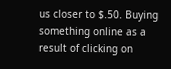us closer to $.50. Buying something online as a result of clicking on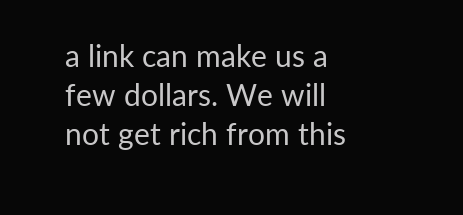a link can make us a few dollars. We will not get rich from this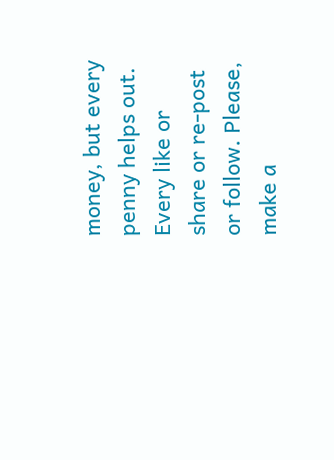money, but every penny helps out. Every like or share or re-post or follow. Please, make a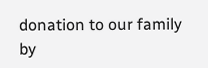donation to our family by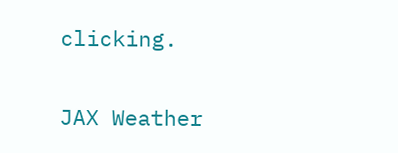clicking.

JAX Weather